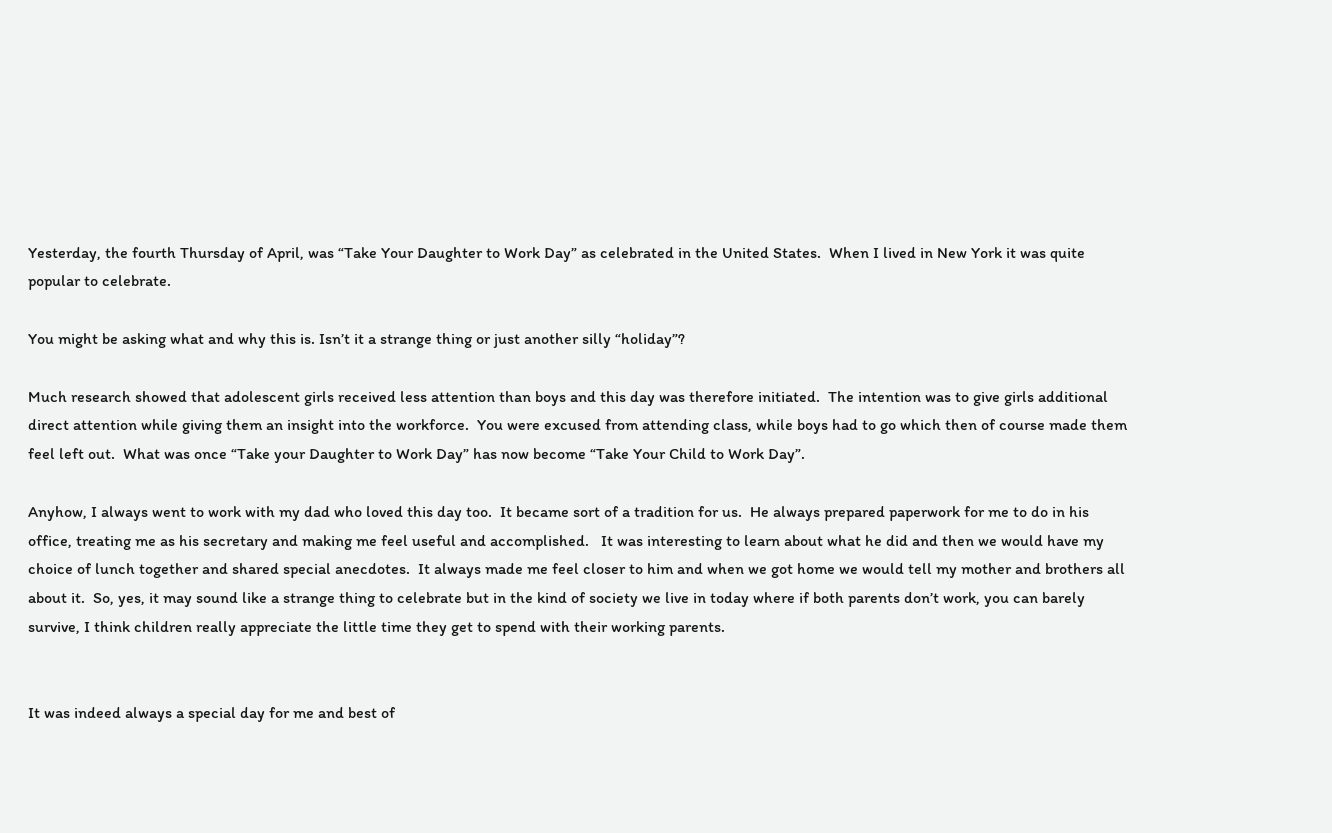Yesterday, the fourth Thursday of April, was “Take Your Daughter to Work Day” as celebrated in the United States.  When I lived in New York it was quite popular to celebrate.

You might be asking what and why this is. Isn’t it a strange thing or just another silly “holiday”?

Much research showed that adolescent girls received less attention than boys and this day was therefore initiated.  The intention was to give girls additional direct attention while giving them an insight into the workforce.  You were excused from attending class, while boys had to go which then of course made them feel left out.  What was once “Take your Daughter to Work Day” has now become “Take Your Child to Work Day”.

Anyhow, I always went to work with my dad who loved this day too.  It became sort of a tradition for us.  He always prepared paperwork for me to do in his office, treating me as his secretary and making me feel useful and accomplished.   It was interesting to learn about what he did and then we would have my choice of lunch together and shared special anecdotes.  It always made me feel closer to him and when we got home we would tell my mother and brothers all about it.  So, yes, it may sound like a strange thing to celebrate but in the kind of society we live in today where if both parents don’t work, you can barely survive, I think children really appreciate the little time they get to spend with their working parents.


It was indeed always a special day for me and best of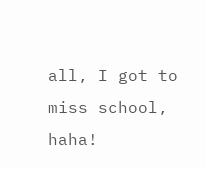all, I got to miss school, haha!